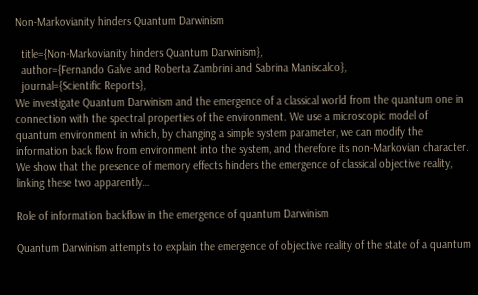Non-Markovianity hinders Quantum Darwinism

  title={Non-Markovianity hinders Quantum Darwinism},
  author={Fernando Galve and Roberta Zambrini and Sabrina Maniscalco},
  journal={Scientific Reports},
We investigate Quantum Darwinism and the emergence of a classical world from the quantum one in connection with the spectral properties of the environment. We use a microscopic model of quantum environment in which, by changing a simple system parameter, we can modify the information back flow from environment into the system, and therefore its non-Markovian character. We show that the presence of memory effects hinders the emergence of classical objective reality, linking these two apparently…

Role of information backflow in the emergence of quantum Darwinism

Quantum Darwinism attempts to explain the emergence of objective reality of the state of a quantum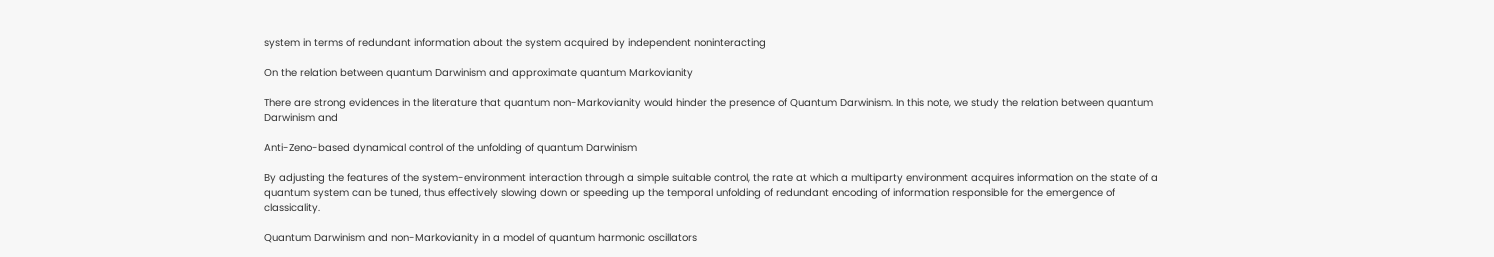system in terms of redundant information about the system acquired by independent noninteracting

On the relation between quantum Darwinism and approximate quantum Markovianity

There are strong evidences in the literature that quantum non-Markovianity would hinder the presence of Quantum Darwinism. In this note, we study the relation between quantum Darwinism and

Anti-Zeno-based dynamical control of the unfolding of quantum Darwinism

By adjusting the features of the system-environment interaction through a simple suitable control, the rate at which a multiparty environment acquires information on the state of a quantum system can be tuned, thus effectively slowing down or speeding up the temporal unfolding of redundant encoding of information responsible for the emergence of classicality.

Quantum Darwinism and non-Markovianity in a model of quantum harmonic oscillators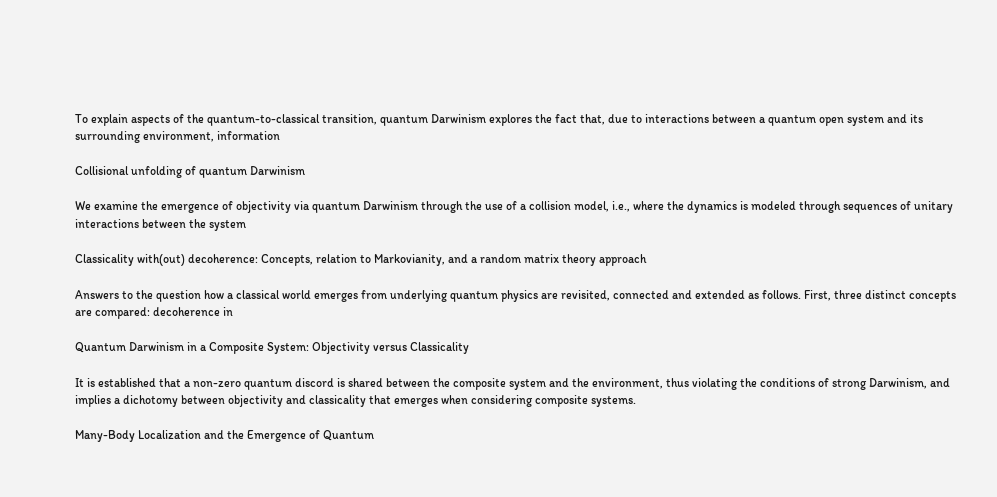To explain aspects of the quantum-to-classical transition, quantum Darwinism explores the fact that, due to interactions between a quantum open system and its surrounding environment, information

Collisional unfolding of quantum Darwinism

We examine the emergence of objectivity via quantum Darwinism through the use of a collision model, i.e., where the dynamics is modeled through sequences of unitary interactions between the system

Classicality with(out) decoherence: Concepts, relation to Markovianity, and a random matrix theory approach

Answers to the question how a classical world emerges from underlying quantum physics are revisited, connected and extended as follows. First, three distinct concepts are compared: decoherence in

Quantum Darwinism in a Composite System: Objectivity versus Classicality

It is established that a non-zero quantum discord is shared between the composite system and the environment, thus violating the conditions of strong Darwinism, and implies a dichotomy between objectivity and classicality that emerges when considering composite systems.

Many-Body Localization and the Emergence of Quantum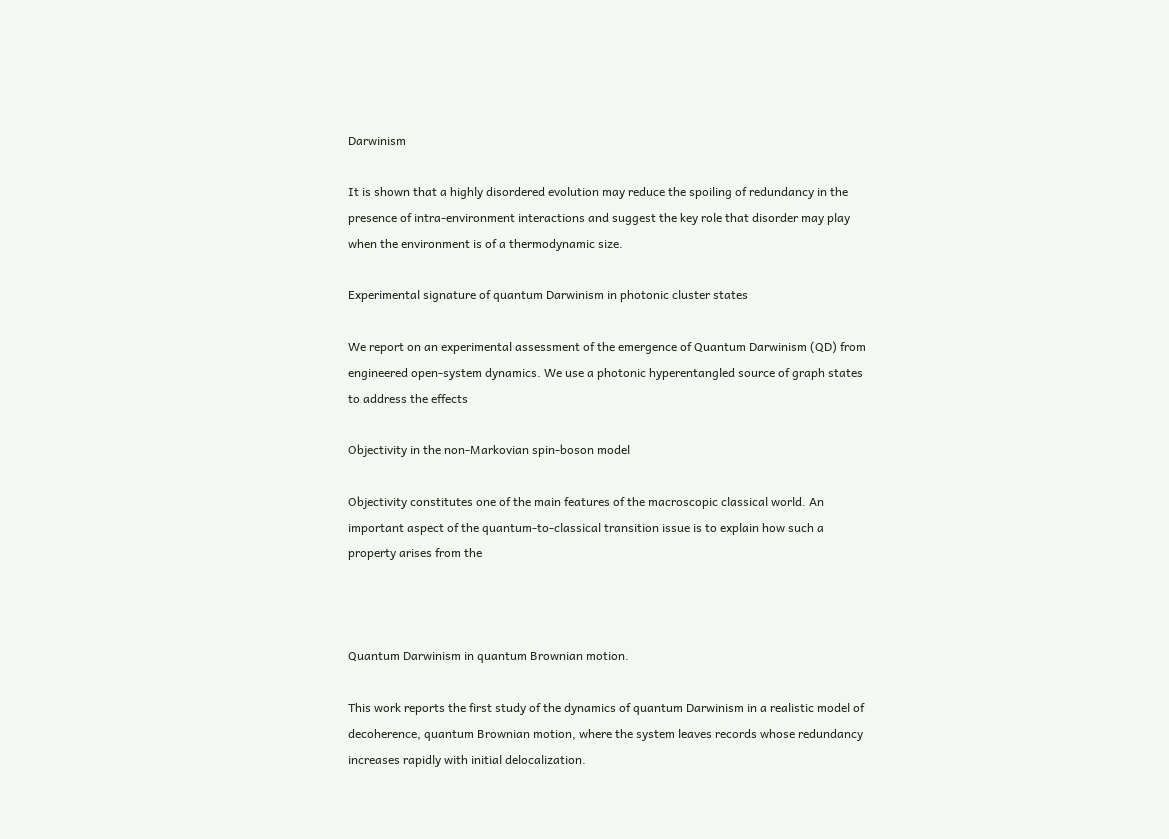Darwinism

It is shown that a highly disordered evolution may reduce the spoiling of redundancy in the presence of intra-environment interactions and suggest the key role that disorder may play when the environment is of a thermodynamic size.

Experimental signature of quantum Darwinism in photonic cluster states

We report on an experimental assessment of the emergence of Quantum Darwinism (QD) from engineered open-system dynamics. We use a photonic hyperentangled source of graph states to address the effects

Objectivity in the non-Markovian spin-boson model

Objectivity constitutes one of the main features of the macroscopic classical world. An important aspect of the quantum-to-classical transition issue is to explain how such a property arises from the



Quantum Darwinism in quantum Brownian motion.

This work reports the first study of the dynamics of quantum Darwinism in a realistic model of decoherence, quantum Brownian motion, where the system leaves records whose redundancy increases rapidly with initial delocalization.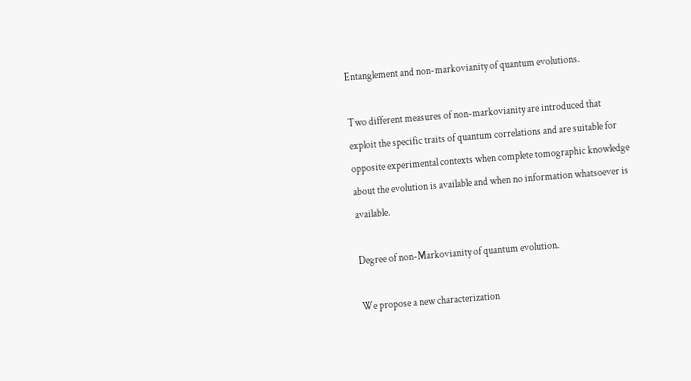Entanglement and non-markovianity of quantum evolutions.

Two different measures of non-markovianity are introduced that exploit the specific traits of quantum correlations and are suitable for opposite experimental contexts when complete tomographic knowledge about the evolution is available and when no information whatsoever is available.

Degree of non-Markovianity of quantum evolution.

We propose a new characterization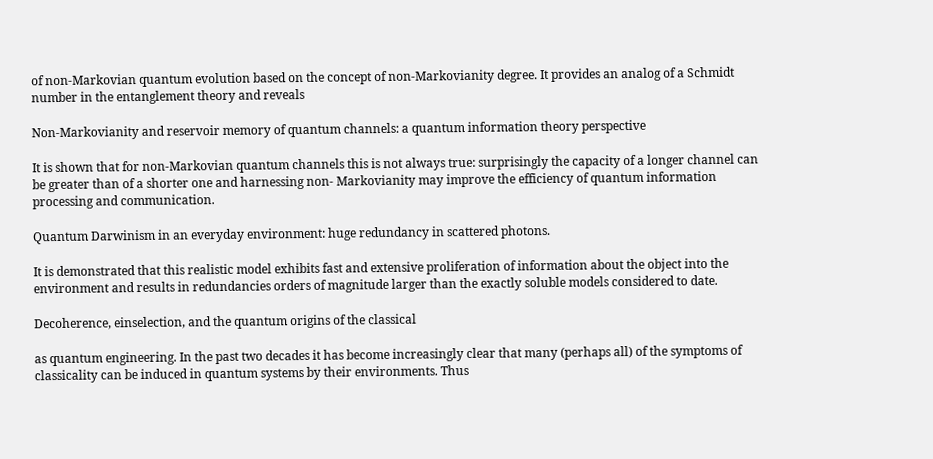of non-Markovian quantum evolution based on the concept of non-Markovianity degree. It provides an analog of a Schmidt number in the entanglement theory and reveals

Non-Markovianity and reservoir memory of quantum channels: a quantum information theory perspective

It is shown that for non-Markovian quantum channels this is not always true: surprisingly the capacity of a longer channel can be greater than of a shorter one and harnessing non- Markovianity may improve the efficiency of quantum information processing and communication.

Quantum Darwinism in an everyday environment: huge redundancy in scattered photons.

It is demonstrated that this realistic model exhibits fast and extensive proliferation of information about the object into the environment and results in redundancies orders of magnitude larger than the exactly soluble models considered to date.

Decoherence, einselection, and the quantum origins of the classical

as quantum engineering. In the past two decades it has become increasingly clear that many (perhaps all) of the symptoms of classicality can be induced in quantum systems by their environments. Thus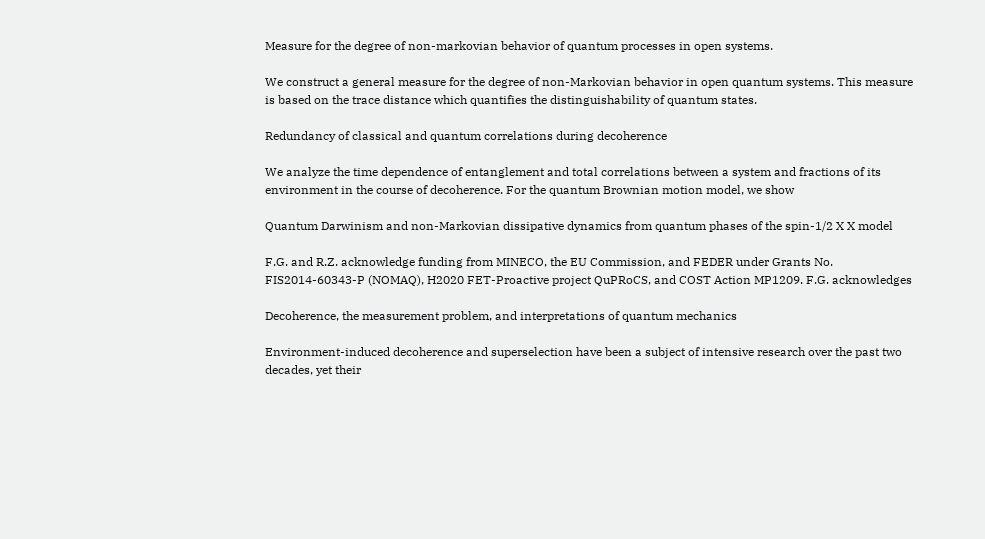Measure for the degree of non-markovian behavior of quantum processes in open systems.

We construct a general measure for the degree of non-Markovian behavior in open quantum systems. This measure is based on the trace distance which quantifies the distinguishability of quantum states.

Redundancy of classical and quantum correlations during decoherence

We analyze the time dependence of entanglement and total correlations between a system and fractions of its environment in the course of decoherence. For the quantum Brownian motion model, we show

Quantum Darwinism and non-Markovian dissipative dynamics from quantum phases of the spin-1/2 X X model

F.G. and R.Z. acknowledge funding from MINECO, the EU Commission, and FEDER under Grants No. FIS2014-60343-P (NOMAQ), H2020 FET-Proactive project QuPRoCS, and COST Action MP1209. F.G. acknowledges

Decoherence, the measurement problem, and interpretations of quantum mechanics

Environment-induced decoherence and superselection have been a subject of intensive research over the past two decades, yet their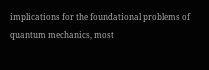implications for the foundational problems of quantum mechanics, most